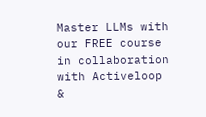Master LLMs with our FREE course in collaboration with Activeloop &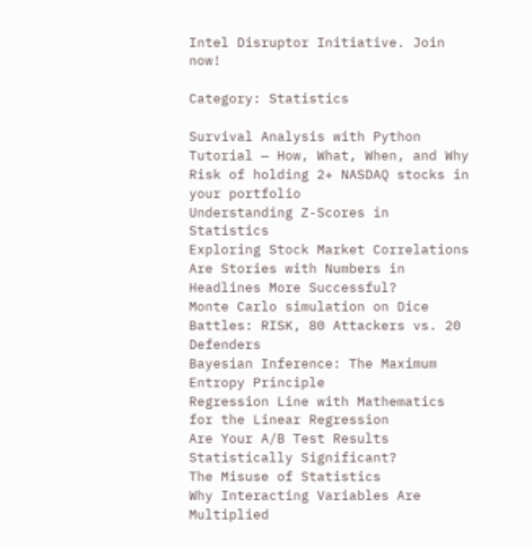Intel Disruptor Initiative. Join now!

Category: Statistics

Survival Analysis with Python Tutorial — How, What, When, and Why
Risk of holding 2+ NASDAQ stocks in your portfolio
Understanding Z-Scores in Statistics
Exploring Stock Market Correlations
Are Stories with Numbers in Headlines More Successful?
Monte Carlo simulation on Dice Battles: RISK, 80 Attackers vs. 20 Defenders
Bayesian Inference: The Maximum Entropy Principle
Regression Line with Mathematics for the Linear Regression
Are Your A/B Test Results Statistically Significant?
The Misuse of Statistics
Why Interacting Variables Are Multiplied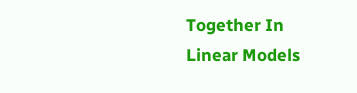Together In Linear Models